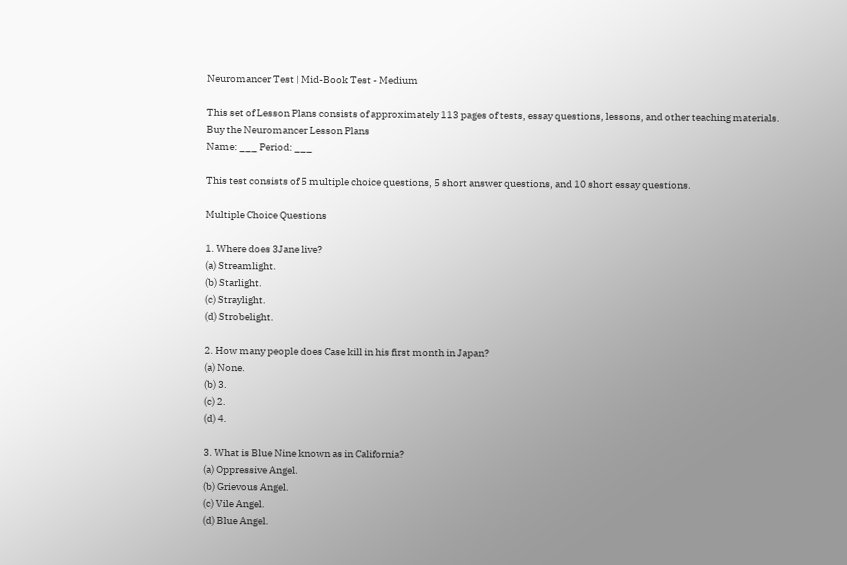Neuromancer Test | Mid-Book Test - Medium

This set of Lesson Plans consists of approximately 113 pages of tests, essay questions, lessons, and other teaching materials.
Buy the Neuromancer Lesson Plans
Name: ___ Period: ___

This test consists of 5 multiple choice questions, 5 short answer questions, and 10 short essay questions.

Multiple Choice Questions

1. Where does 3Jane live?
(a) Streamlight.
(b) Starlight.
(c) Straylight.
(d) Strobelight.

2. How many people does Case kill in his first month in Japan?
(a) None.
(b) 3.
(c) 2.
(d) 4.

3. What is Blue Nine known as in California?
(a) Oppressive Angel.
(b) Grievous Angel.
(c) Vile Angel.
(d) Blue Angel.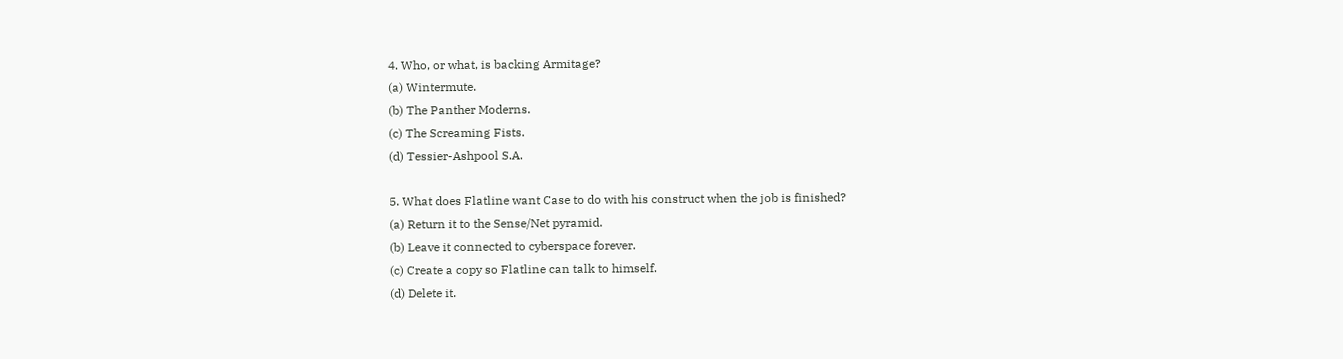4. Who, or what, is backing Armitage?
(a) Wintermute.
(b) The Panther Moderns.
(c) The Screaming Fists.
(d) Tessier-Ashpool S.A.

5. What does Flatline want Case to do with his construct when the job is finished?
(a) Return it to the Sense/Net pyramid.
(b) Leave it connected to cyberspace forever.
(c) Create a copy so Flatline can talk to himself.
(d) Delete it.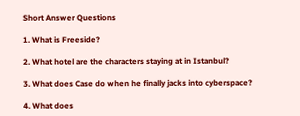Short Answer Questions

1. What is Freeside?

2. What hotel are the characters staying at in Istanbul?

3. What does Case do when he finally jacks into cyberspace?

4. What does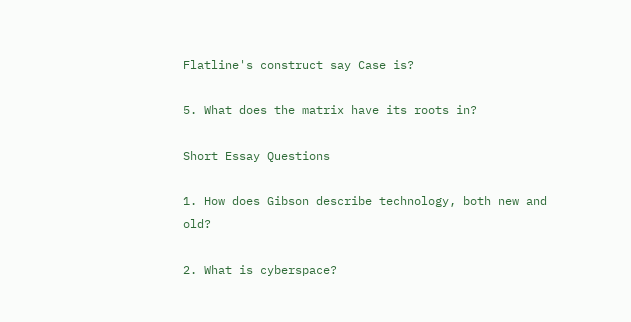Flatline's construct say Case is?

5. What does the matrix have its roots in?

Short Essay Questions

1. How does Gibson describe technology, both new and old?

2. What is cyberspace?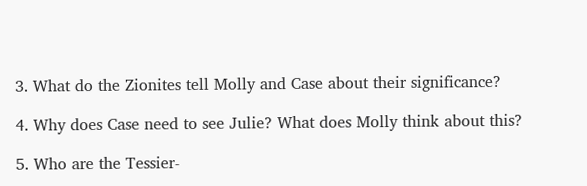3. What do the Zionites tell Molly and Case about their significance?

4. Why does Case need to see Julie? What does Molly think about this?

5. Who are the Tessier-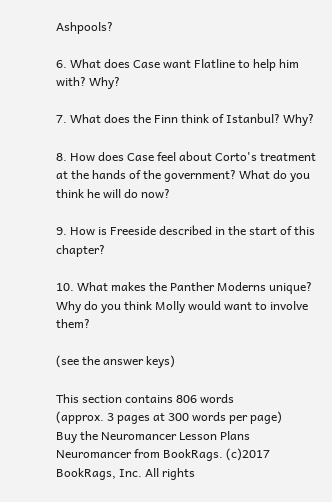Ashpools?

6. What does Case want Flatline to help him with? Why?

7. What does the Finn think of Istanbul? Why?

8. How does Case feel about Corto's treatment at the hands of the government? What do you think he will do now?

9. How is Freeside described in the start of this chapter?

10. What makes the Panther Moderns unique? Why do you think Molly would want to involve them?

(see the answer keys)

This section contains 806 words
(approx. 3 pages at 300 words per page)
Buy the Neuromancer Lesson Plans
Neuromancer from BookRags. (c)2017 BookRags, Inc. All rights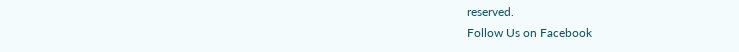reserved.
Follow Us on Facebook